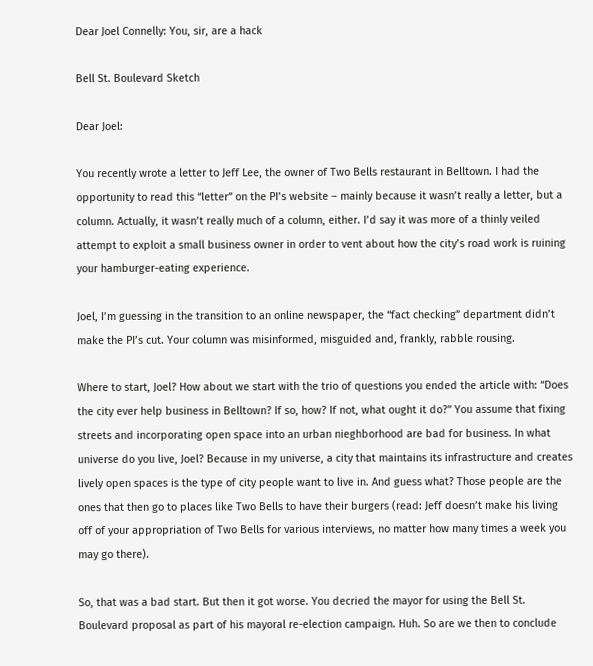Dear Joel Connelly: You, sir, are a hack

Bell St. Boulevard Sketch

Dear Joel:

You recently wrote a letter to Jeff Lee, the owner of Two Bells restaurant in Belltown. I had the opportunity to read this “letter” on the PI’s website – mainly because it wasn’t really a letter, but a column. Actually, it wasn’t really much of a column, either. I’d say it was more of a thinly veiled attempt to exploit a small business owner in order to vent about how the city’s road work is ruining your hamburger-eating experience.

Joel, I’m guessing in the transition to an online newspaper, the “fact checking” department didn’t make the PI’s cut. Your column was misinformed, misguided and, frankly, rabble rousing.

Where to start, Joel? How about we start with the trio of questions you ended the article with: “Does the city ever help business in Belltown? If so, how? If not, what ought it do?” You assume that fixing streets and incorporating open space into an urban nieghborhood are bad for business. In what universe do you live, Joel? Because in my universe, a city that maintains its infrastructure and creates lively open spaces is the type of city people want to live in. And guess what? Those people are the ones that then go to places like Two Bells to have their burgers (read: Jeff doesn’t make his living off of your appropriation of Two Bells for various interviews, no matter how many times a week you may go there).

So, that was a bad start. But then it got worse. You decried the mayor for using the Bell St. Boulevard proposal as part of his mayoral re-election campaign. Huh. So are we then to conclude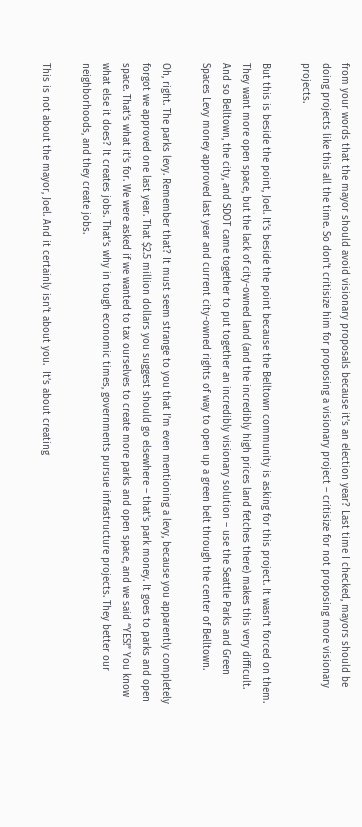from your words that the mayor should avoid visionary proposals because it’s an election year? Last time I checked, mayors should be doing projects like this all the time. So don’t critisize him for proposing a visionary project – critisize for not proposing more visionary projects.

But this is beside the point, Joel. It’s beside the point because the Belltown community is asking for this project. It wasn’t forced on them. They want more open space, but the lack of city-owned land (and the incredibly high prices land fetches there) makes this very difficult. And so Belltown, the city, and SDOT came together to put together an incredibly visionary solution – use the Seattle Parks and Green Spaces Levy money approved last year and current city-owned rights of way to open up a green belt through the center of Belltown.

Oh, right. The parks levy. Remember that? It must seem strange to you that I’m even mentioning a levy, because you apparently completely forgot we approved one last year. That $2.5 million dollars you suggest should go elsewhere – that’s park money. It goes to parks and open space. That’s what it’s for. We were asked if we wanted to tax ourselves to create more parks and open space, and we said “YES!” You know what else it does? It creates jobs. That’s why in tough economic times, governments pursue infrastructure projects. They better our neighborhoods, and they create jobs.

This is not about the mayor, Joel. And it certainly isn’t about you.  It’s about creating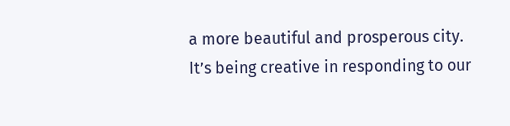a more beautiful and prosperous city. It’s being creative in responding to our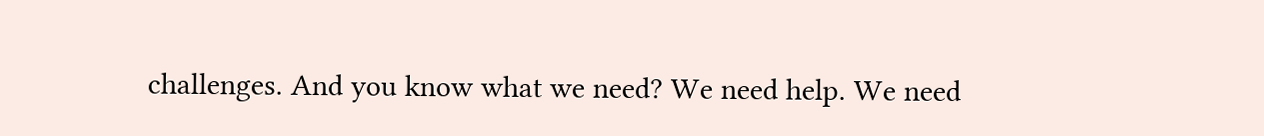challenges. And you know what we need? We need help. We need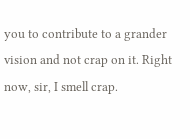you to contribute to a grander vision and not crap on it. Right now, sir, I smell crap.